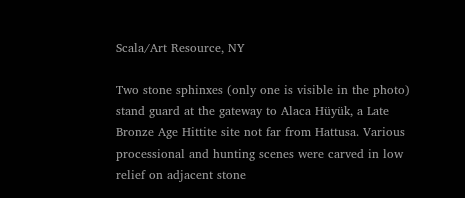Scala/Art Resource, NY

Two stone sphinxes (only one is visible in the photo) stand guard at the gateway to Alaca Hüyük, a Late Bronze Age Hittite site not far from Hattusa. Various processional and hunting scenes were carved in low relief on adjacent stone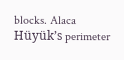blocks. Alaca Hüyük’s perimeter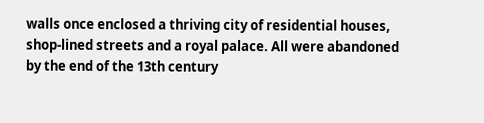walls once enclosed a thriving city of residential houses, shop-lined streets and a royal palace. All were abandoned by the end of the 13th century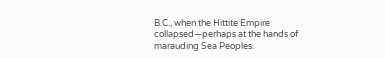B.C., when the Hittite Empire collapsed—perhaps at the hands of marauding Sea Peoples.